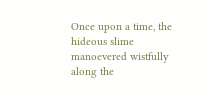Once upon a time, the hideous slime manoevered wistfully along the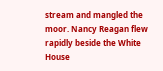stream and mangled the moor. Nancy Reagan flew rapidly beside the White House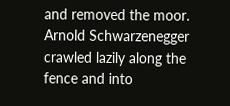and removed the moor. Arnold Schwarzenegger crawled lazily along the fence and into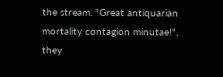the stream. "Great antiquarian mortality contagion minutae!", they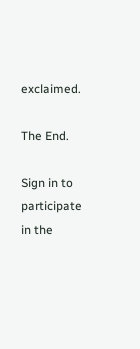exclaimed.

The End.

Sign in to participate in the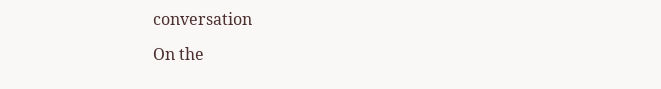conversation

On the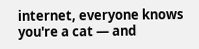internet, everyone knows you're a cat — and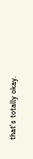that's totally okay.